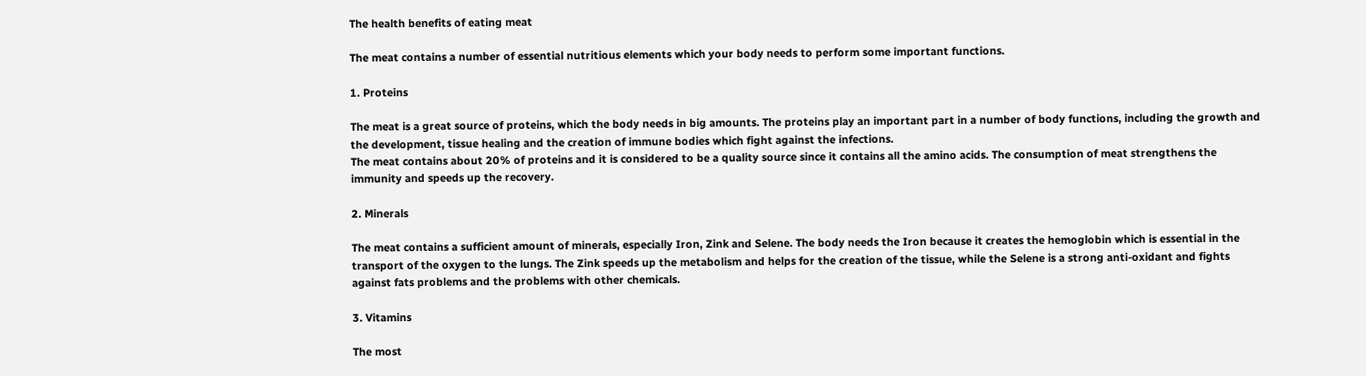The health benefits of eating meat

The meat contains a number of essential nutritious elements which your body needs to perform some important functions.

1. Proteins

The meat is a great source of proteins, which the body needs in big amounts. The proteins play an important part in a number of body functions, including the growth and the development, tissue healing and the creation of immune bodies which fight against the infections.
The meat contains about 20% of proteins and it is considered to be a quality source since it contains all the amino acids. The consumption of meat strengthens the immunity and speeds up the recovery.

2. Minerals

The meat contains a sufficient amount of minerals, especially Iron, Zink and Selene. The body needs the Iron because it creates the hemoglobin which is essential in the transport of the oxygen to the lungs. The Zink speeds up the metabolism and helps for the creation of the tissue, while the Selene is a strong anti-oxidant and fights against fats problems and the problems with other chemicals.

3. Vitamins

The most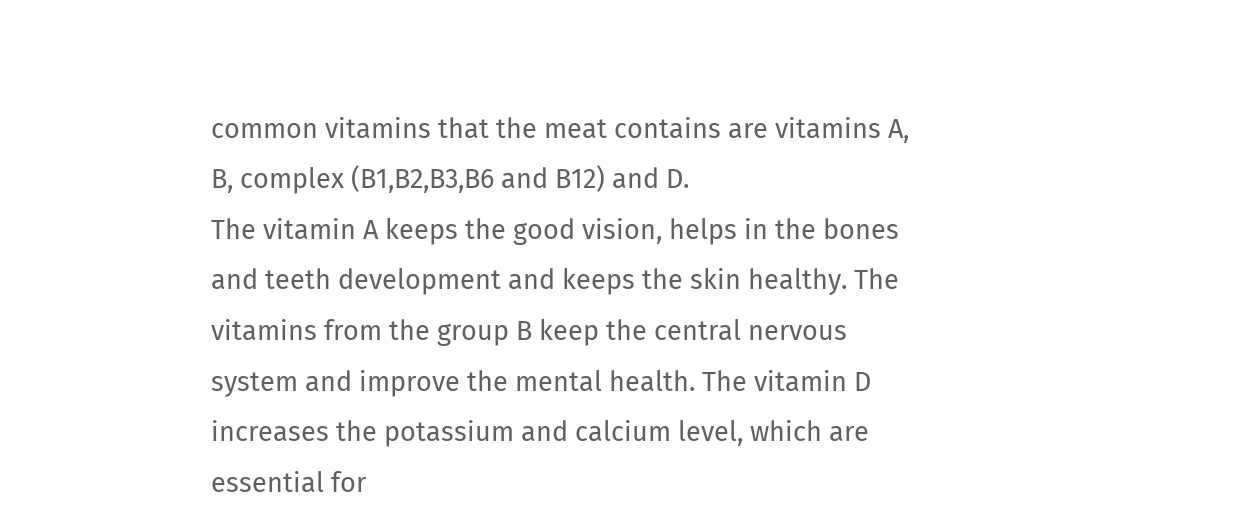common vitamins that the meat contains are vitamins A, B, complex (B1,B2,B3,B6 and B12) and D.
The vitamin A keeps the good vision, helps in the bones and teeth development and keeps the skin healthy. The vitamins from the group B keep the central nervous system and improve the mental health. The vitamin D increases the potassium and calcium level, which are essential for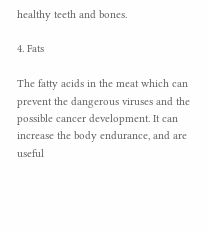healthy teeth and bones.

4. Fats

The fatty acids in the meat which can prevent the dangerous viruses and the possible cancer development. It can increase the body endurance, and are useful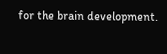for the brain development.